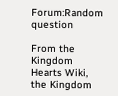Forum:Random question

From the Kingdom Hearts Wiki, the Kingdom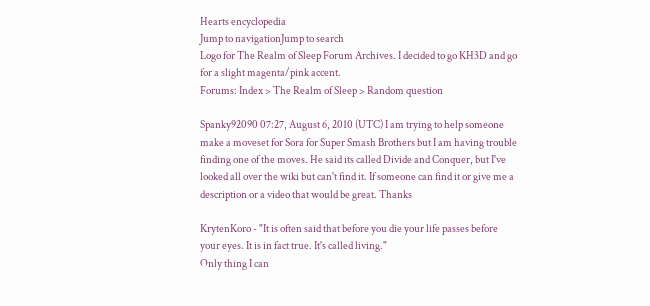Hearts encyclopedia
Jump to navigationJump to search
Logo for The Realm of Sleep Forum Archives. I decided to go KH3D and go for a slight magenta/pink accent.
Forums: Index > The Realm of Sleep > Random question

Spanky92090 07:27, August 6, 2010 (UTC) I am trying to help someone make a moveset for Sora for Super Smash Brothers but I am having trouble finding one of the moves. He said its called Divide and Conquer, but I've looked all over the wiki but can't find it. If someone can find it or give me a description or a video that would be great. Thanks

KrytenKoro - "It is often said that before you die your life passes before your eyes. It is in fact true. It's called living."
Only thing I can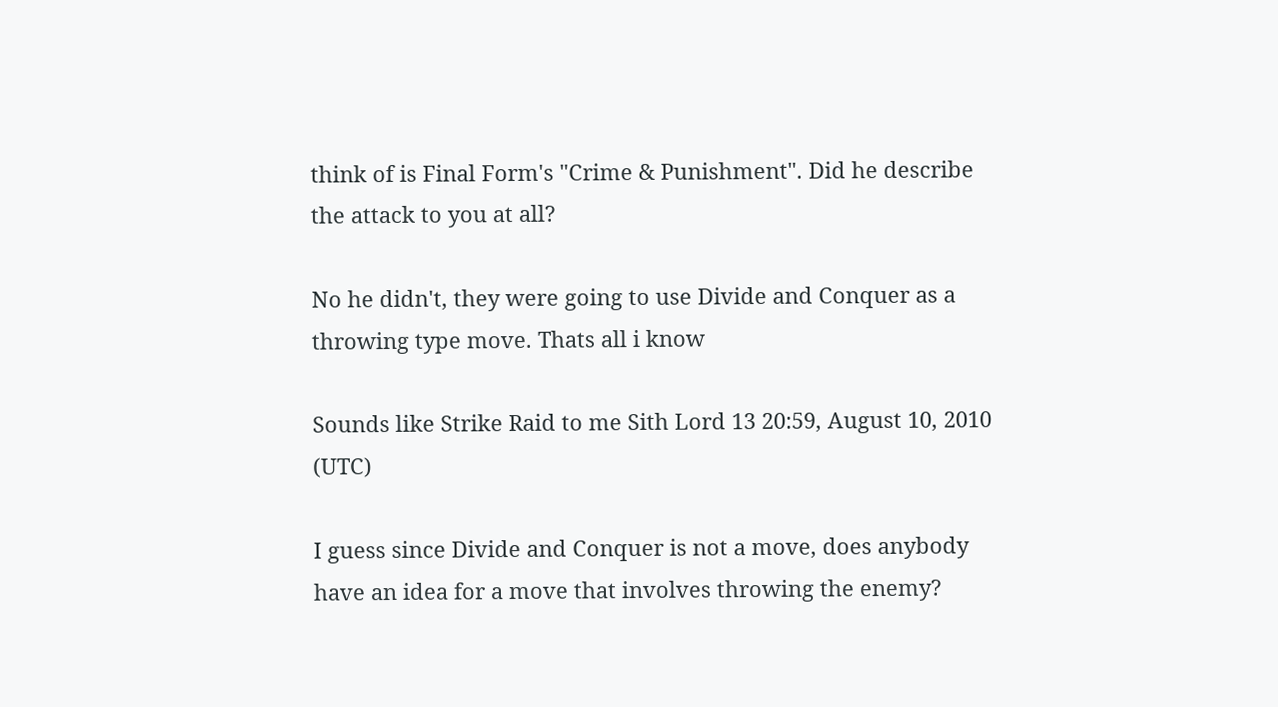think of is Final Form's "Crime & Punishment". Did he describe the attack to you at all?

No he didn't, they were going to use Divide and Conquer as a throwing type move. Thats all i know

Sounds like Strike Raid to me Sith Lord 13 20:59, August 10, 2010 (UTC)

I guess since Divide and Conquer is not a move, does anybody have an idea for a move that involves throwing the enemy?